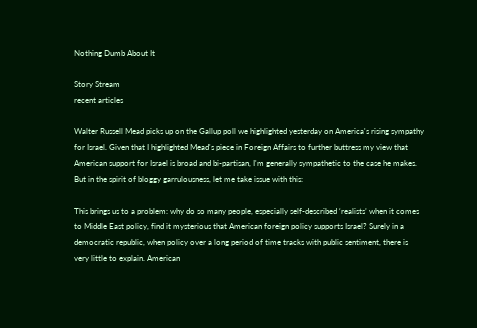Nothing Dumb About It

Story Stream
recent articles

Walter Russell Mead picks up on the Gallup poll we highlighted yesterday on America's rising sympathy for Israel. Given that I highlighted Mead's piece in Foreign Affairs to further buttress my view that American support for Israel is broad and bi-partisan, I'm generally sympathetic to the case he makes. But in the spirit of bloggy garrulousness, let me take issue with this:

This brings us to a problem: why do so many people, especially self-described ‘realists’ when it comes to Middle East policy, find it mysterious that American foreign policy supports Israel? Surely in a democratic republic, when policy over a long period of time tracks with public sentiment, there is very little to explain. American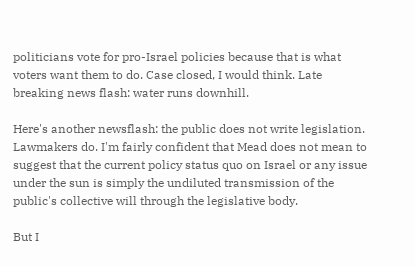politicians vote for pro-Israel policies because that is what voters want them to do. Case closed, I would think. Late breaking news flash: water runs downhill.

Here's another newsflash: the public does not write legislation. Lawmakers do. I'm fairly confident that Mead does not mean to suggest that the current policy status quo on Israel or any issue under the sun is simply the undiluted transmission of the public's collective will through the legislative body.

But I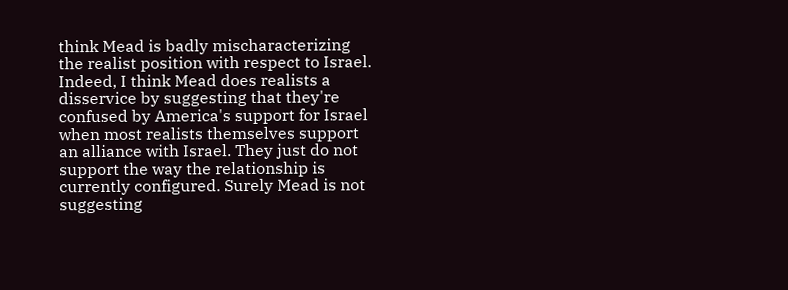think Mead is badly mischaracterizing the realist position with respect to Israel. Indeed, I think Mead does realists a disservice by suggesting that they're confused by America's support for Israel when most realists themselves support an alliance with Israel. They just do not support the way the relationship is currently configured. Surely Mead is not suggesting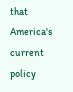that America's current policy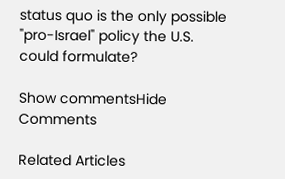status quo is the only possible "pro-Israel" policy the U.S. could formulate?

Show commentsHide Comments

Related Articles